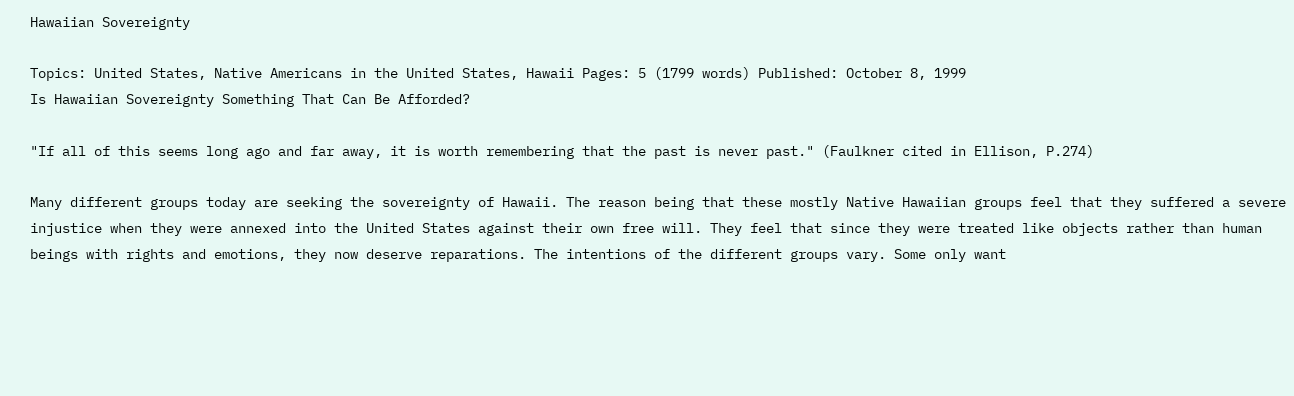Hawaiian Sovereignty

Topics: United States, Native Americans in the United States, Hawaii Pages: 5 (1799 words) Published: October 8, 1999
Is Hawaiian Sovereignty Something That Can Be Afforded?

"If all of this seems long ago and far away, it is worth remembering that the past is never past." (Faulkner cited in Ellison, P.274)

Many different groups today are seeking the sovereignty of Hawaii. The reason being that these mostly Native Hawaiian groups feel that they suffered a severe injustice when they were annexed into the United States against their own free will. They feel that since they were treated like objects rather than human beings with rights and emotions, they now deserve reparations. The intentions of the different groups vary. Some only want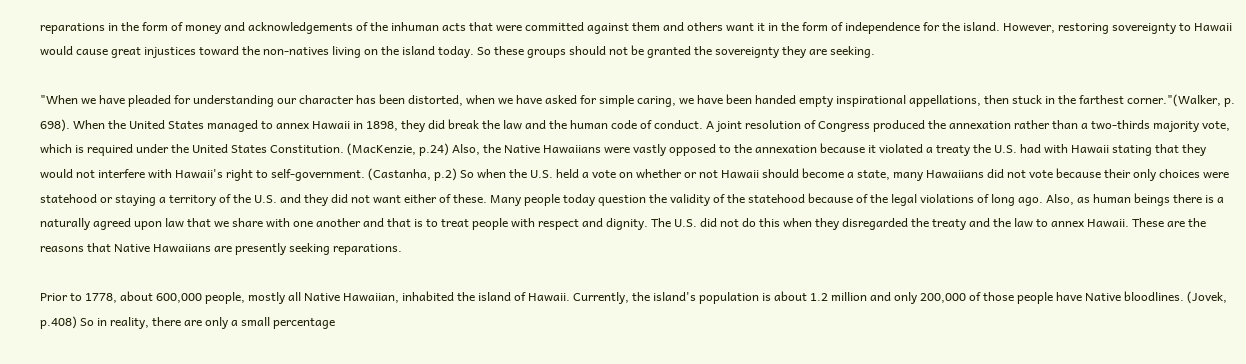reparations in the form of money and acknowledgements of the inhuman acts that were committed against them and others want it in the form of independence for the island. However, restoring sovereignty to Hawaii would cause great injustices toward the non-natives living on the island today. So these groups should not be granted the sovereignty they are seeking.

"When we have pleaded for understanding our character has been distorted, when we have asked for simple caring, we have been handed empty inspirational appellations, then stuck in the farthest corner."(Walker, p. 698). When the United States managed to annex Hawaii in 1898, they did break the law and the human code of conduct. A joint resolution of Congress produced the annexation rather than a two-thirds majority vote, which is required under the United States Constitution. (MacKenzie, p.24) Also, the Native Hawaiians were vastly opposed to the annexation because it violated a treaty the U.S. had with Hawaii stating that they would not interfere with Hawaii's right to self-government. (Castanha, p.2) So when the U.S. held a vote on whether or not Hawaii should become a state, many Hawaiians did not vote because their only choices were statehood or staying a territory of the U.S. and they did not want either of these. Many people today question the validity of the statehood because of the legal violations of long ago. Also, as human beings there is a naturally agreed upon law that we share with one another and that is to treat people with respect and dignity. The U.S. did not do this when they disregarded the treaty and the law to annex Hawaii. These are the reasons that Native Hawaiians are presently seeking reparations.

Prior to 1778, about 600,000 people, mostly all Native Hawaiian, inhabited the island of Hawaii. Currently, the island's population is about 1.2 million and only 200,000 of those people have Native bloodlines. (Jovek, p.408) So in reality, there are only a small percentage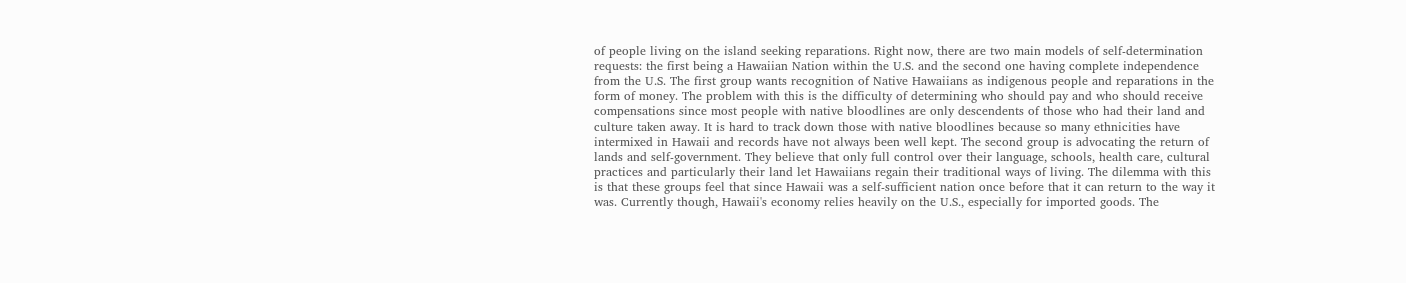of people living on the island seeking reparations. Right now, there are two main models of self-determination requests: the first being a Hawaiian Nation within the U.S. and the second one having complete independence from the U.S. The first group wants recognition of Native Hawaiians as indigenous people and reparations in the form of money. The problem with this is the difficulty of determining who should pay and who should receive compensations since most people with native bloodlines are only descendents of those who had their land and culture taken away. It is hard to track down those with native bloodlines because so many ethnicities have intermixed in Hawaii and records have not always been well kept. The second group is advocating the return of lands and self-government. They believe that only full control over their language, schools, health care, cultural practices and particularly their land let Hawaiians regain their traditional ways of living. The dilemma with this is that these groups feel that since Hawaii was a self-sufficient nation once before that it can return to the way it was. Currently though, Hawaii's economy relies heavily on the U.S., especially for imported goods. The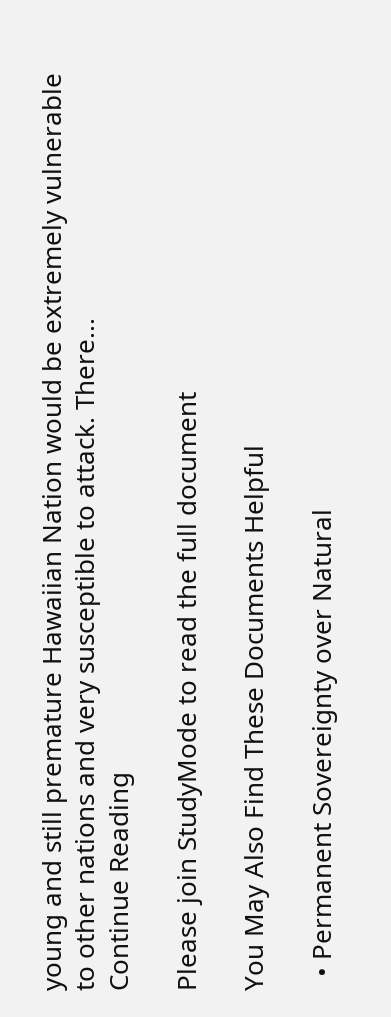young and still premature Hawaiian Nation would be extremely vulnerable to other nations and very susceptible to attack. There...
Continue Reading

Please join StudyMode to read the full document

You May Also Find These Documents Helpful

  • Permanent Sovereignty over Natural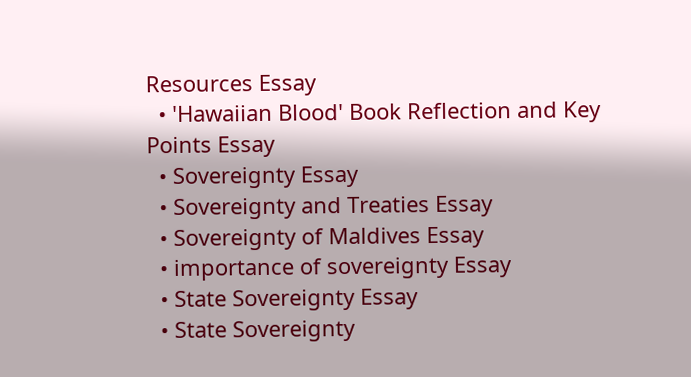Resources Essay
  • 'Hawaiian Blood' Book Reflection and Key Points Essay
  • Sovereignty Essay
  • Sovereignty and Treaties Essay
  • Sovereignty of Maldives Essay
  • importance of sovereignty Essay
  • State Sovereignty Essay
  • State Sovereignty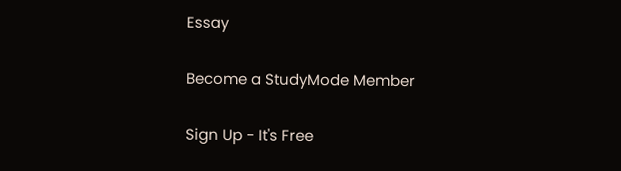Essay

Become a StudyMode Member

Sign Up - It's Free